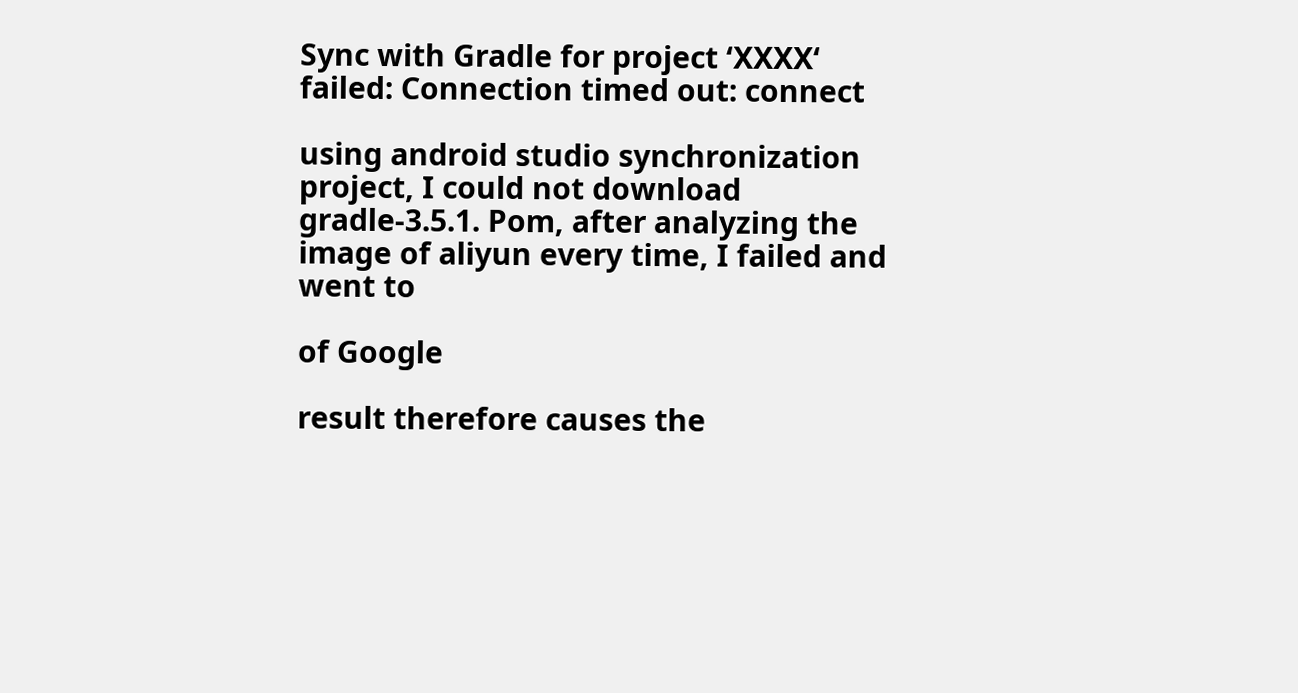Sync with Gradle for project ‘XXXX‘ failed: Connection timed out: connect

using android studio synchronization project, I could not download gradle-3.5.1. Pom, after analyzing the image of aliyun every time, I failed and went to

of Google

result therefore causes the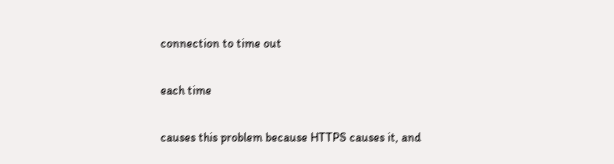connection to time out

each time

causes this problem because HTTPS causes it, and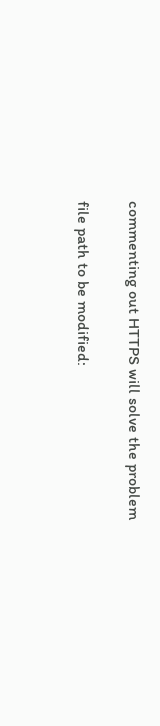commenting out HTTPS will solve the problem

file path to be modified: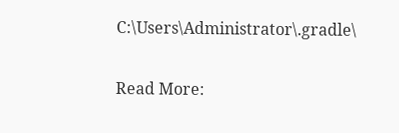C:\Users\Administrator\.gradle\


Read More: